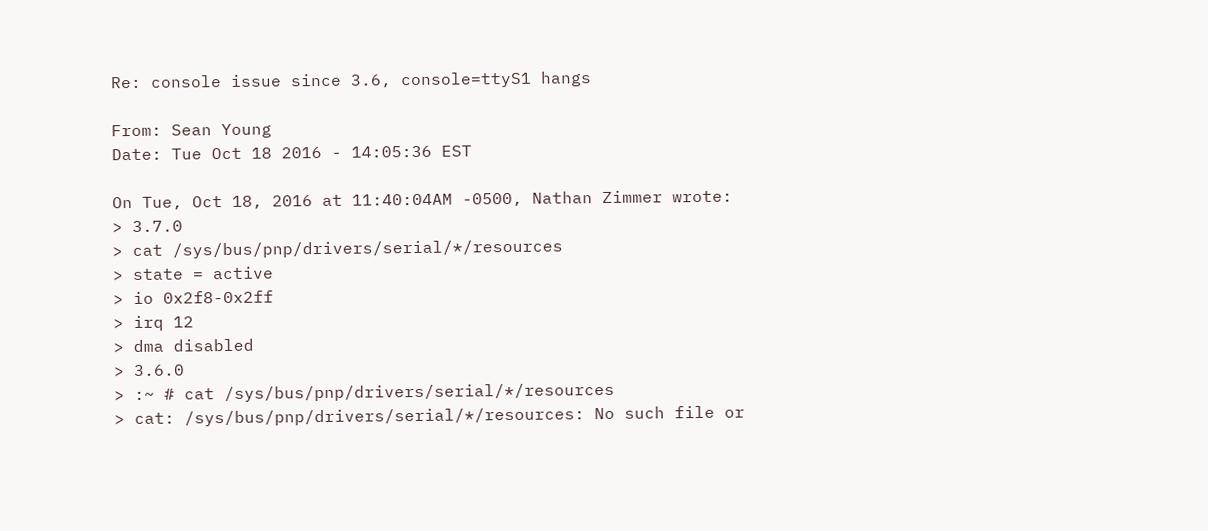Re: console issue since 3.6, console=ttyS1 hangs

From: Sean Young
Date: Tue Oct 18 2016 - 14:05:36 EST

On Tue, Oct 18, 2016 at 11:40:04AM -0500, Nathan Zimmer wrote:
> 3.7.0
> cat /sys/bus/pnp/drivers/serial/*/resources
> state = active
> io 0x2f8-0x2ff
> irq 12
> dma disabled
> 3.6.0
> :~ # cat /sys/bus/pnp/drivers/serial/*/resources
> cat: /sys/bus/pnp/drivers/serial/*/resources: No such file or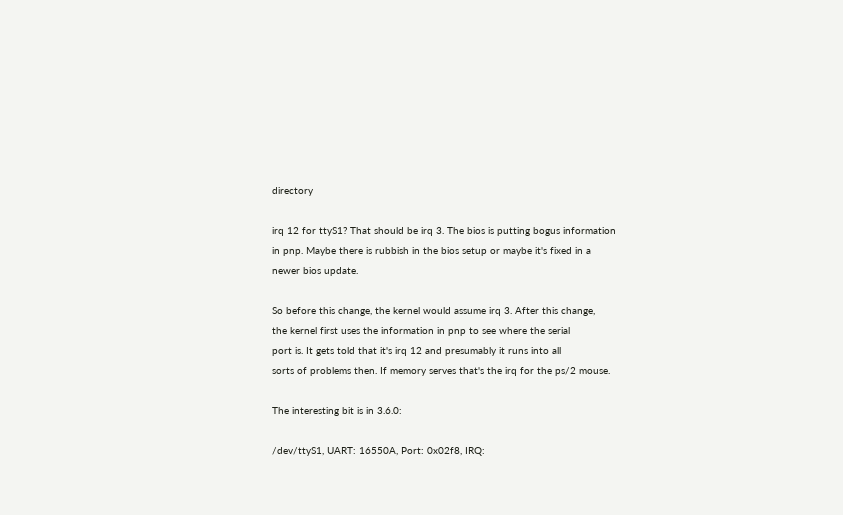directory

irq 12 for ttyS1? That should be irq 3. The bios is putting bogus information
in pnp. Maybe there is rubbish in the bios setup or maybe it's fixed in a
newer bios update.

So before this change, the kernel would assume irq 3. After this change,
the kernel first uses the information in pnp to see where the serial
port is. It gets told that it's irq 12 and presumably it runs into all
sorts of problems then. If memory serves that's the irq for the ps/2 mouse.

The interesting bit is in 3.6.0:

/dev/ttyS1, UART: 16550A, Port: 0x02f8, IRQ: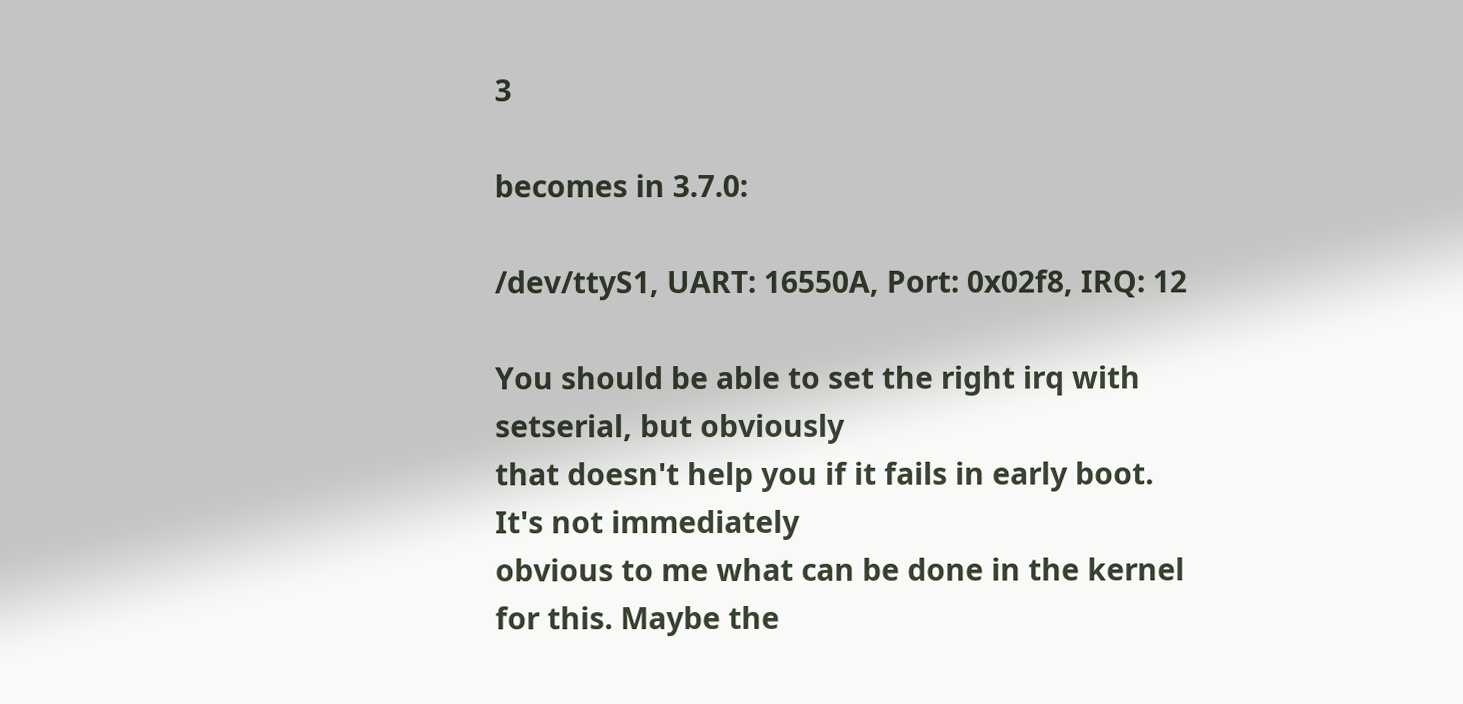3

becomes in 3.7.0:

/dev/ttyS1, UART: 16550A, Port: 0x02f8, IRQ: 12

You should be able to set the right irq with setserial, but obviously
that doesn't help you if it fails in early boot. It's not immediately
obvious to me what can be done in the kernel for this. Maybe the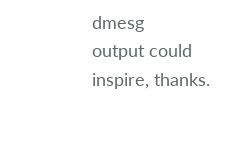dmesg
output could inspire, thanks.